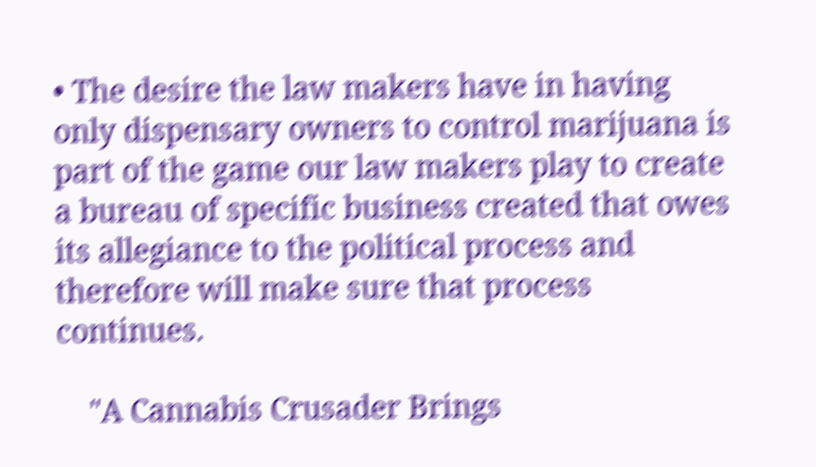• The desire the law makers have in having only dispensary owners to control marijuana is part of the game our law makers play to create a bureau of specific business created that owes its allegiance to the political process and therefore will make sure that process continues.

    "A Cannabis Crusader Brings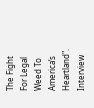The Fight For Legal Weed To America’s Heartland". Interview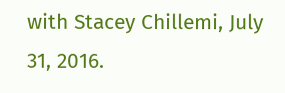with Stacey Chillemi, July 31, 2016.